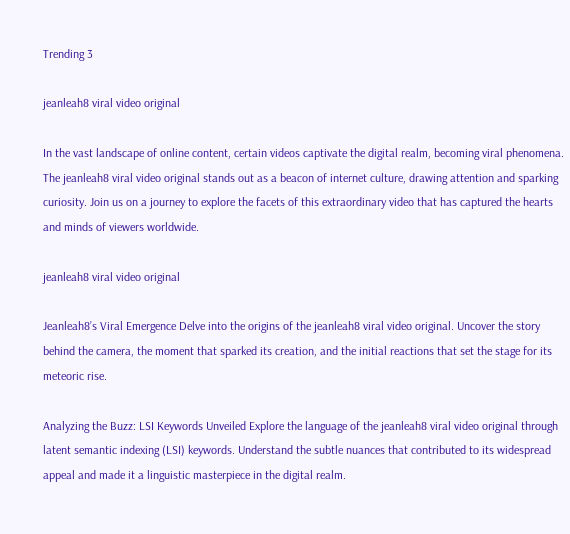Trending 3

jeanleah8 viral video original

In the vast landscape of online content, certain videos captivate the digital realm, becoming viral phenomena. The jeanleah8 viral video original stands out as a beacon of internet culture, drawing attention and sparking curiosity. Join us on a journey to explore the facets of this extraordinary video that has captured the hearts and minds of viewers worldwide.

jeanleah8 viral video original

Jeanleah8’s Viral Emergence Delve into the origins of the jeanleah8 viral video original. Uncover the story behind the camera, the moment that sparked its creation, and the initial reactions that set the stage for its meteoric rise.

Analyzing the Buzz: LSI Keywords Unveiled Explore the language of the jeanleah8 viral video original through latent semantic indexing (LSI) keywords. Understand the subtle nuances that contributed to its widespread appeal and made it a linguistic masterpiece in the digital realm.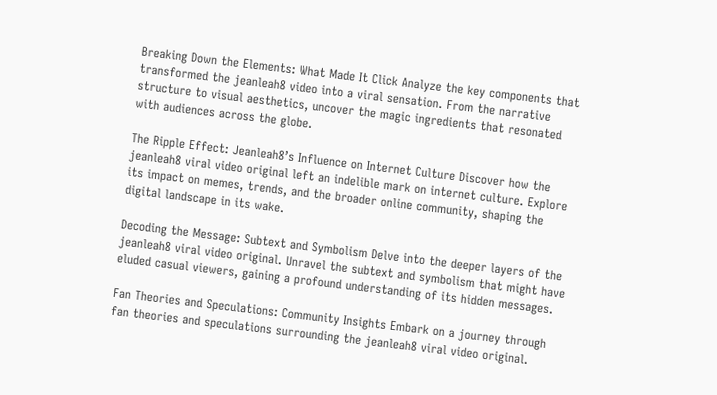Breaking Down the Elements: What Made It Click Analyze the key components that transformed the jeanleah8 video into a viral sensation. From the narrative structure to visual aesthetics, uncover the magic ingredients that resonated with audiences across the globe.

The Ripple Effect: Jeanleah8’s Influence on Internet Culture Discover how the jeanleah8 viral video original left an indelible mark on internet culture. Explore its impact on memes, trends, and the broader online community, shaping the digital landscape in its wake.

Decoding the Message: Subtext and Symbolism Delve into the deeper layers of the jeanleah8 viral video original. Unravel the subtext and symbolism that might have eluded casual viewers, gaining a profound understanding of its hidden messages.

Fan Theories and Speculations: Community Insights Embark on a journey through fan theories and speculations surrounding the jeanleah8 viral video original.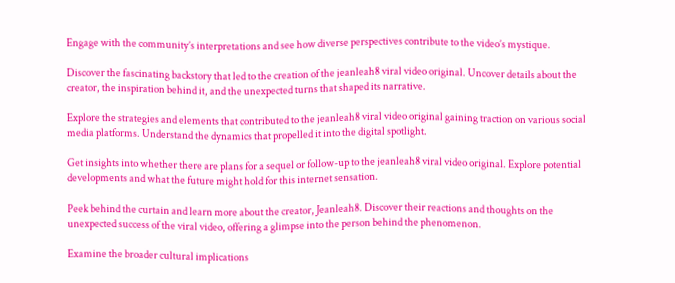Engage with the community’s interpretations and see how diverse perspectives contribute to the video’s mystique.

Discover the fascinating backstory that led to the creation of the jeanleah8 viral video original. Uncover details about the creator, the inspiration behind it, and the unexpected turns that shaped its narrative.

Explore the strategies and elements that contributed to the jeanleah8 viral video original gaining traction on various social media platforms. Understand the dynamics that propelled it into the digital spotlight.

Get insights into whether there are plans for a sequel or follow-up to the jeanleah8 viral video original. Explore potential developments and what the future might hold for this internet sensation.

Peek behind the curtain and learn more about the creator, Jeanleah8. Discover their reactions and thoughts on the unexpected success of the viral video, offering a glimpse into the person behind the phenomenon.

Examine the broader cultural implications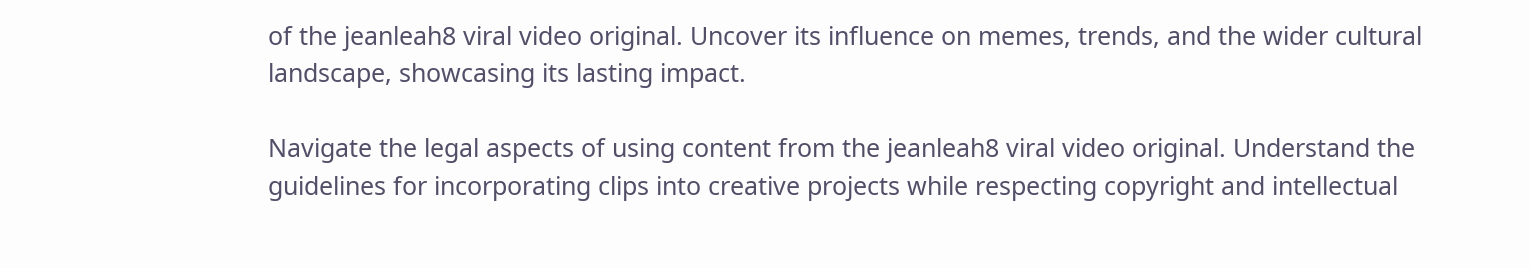of the jeanleah8 viral video original. Uncover its influence on memes, trends, and the wider cultural landscape, showcasing its lasting impact.

Navigate the legal aspects of using content from the jeanleah8 viral video original. Understand the guidelines for incorporating clips into creative projects while respecting copyright and intellectual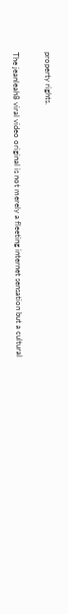property rights.

The jeanleah8 viral video original is not merely a fleeting internet sensation but a cultural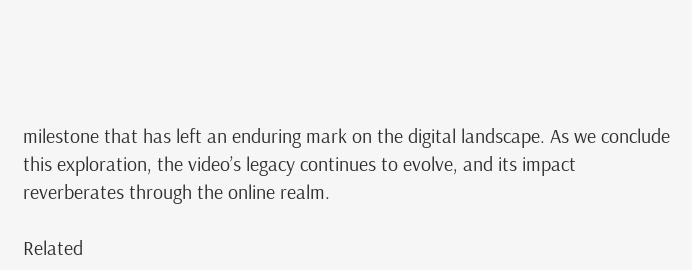milestone that has left an enduring mark on the digital landscape. As we conclude this exploration, the video’s legacy continues to evolve, and its impact reverberates through the online realm.

Related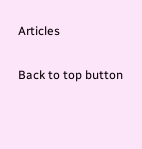Articles

Back to top button